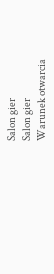Salon gier
Salon gier
Warunek otwarcia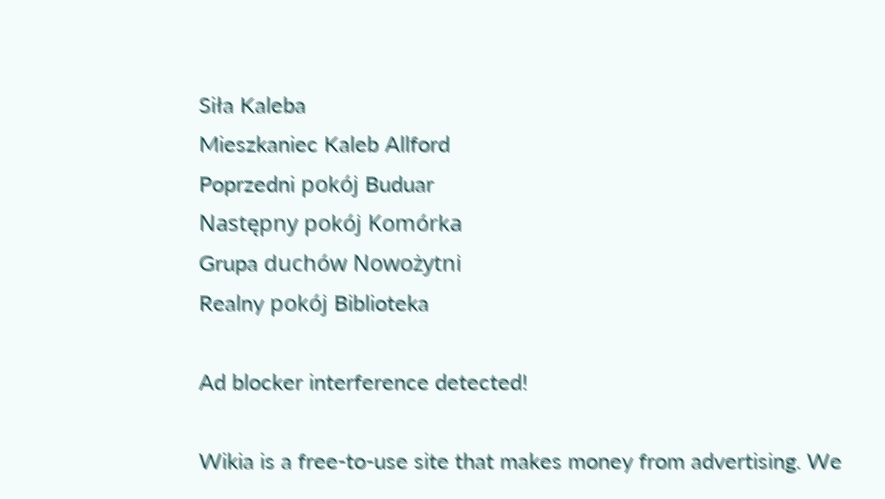Siła Kaleba
Mieszkaniec Kaleb Allford
Poprzedni pokój Buduar
Następny pokój Komórka
Grupa duchów Nowożytni
Realny pokój Biblioteka

Ad blocker interference detected!

Wikia is a free-to-use site that makes money from advertising. We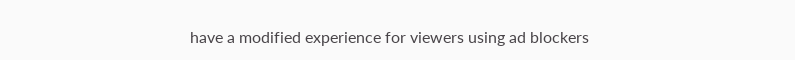have a modified experience for viewers using ad blockers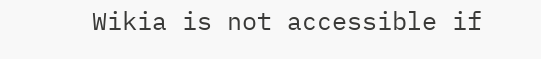Wikia is not accessible if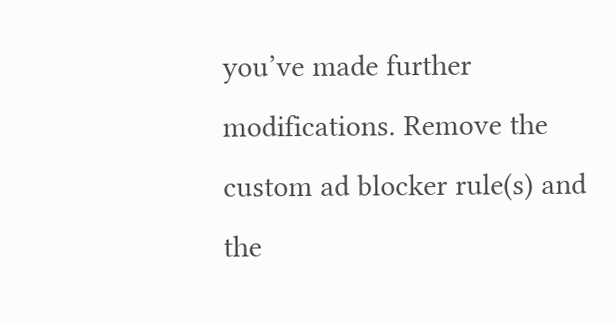you’ve made further modifications. Remove the custom ad blocker rule(s) and the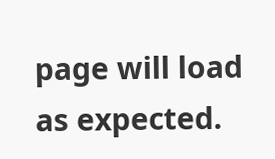page will load as expected.